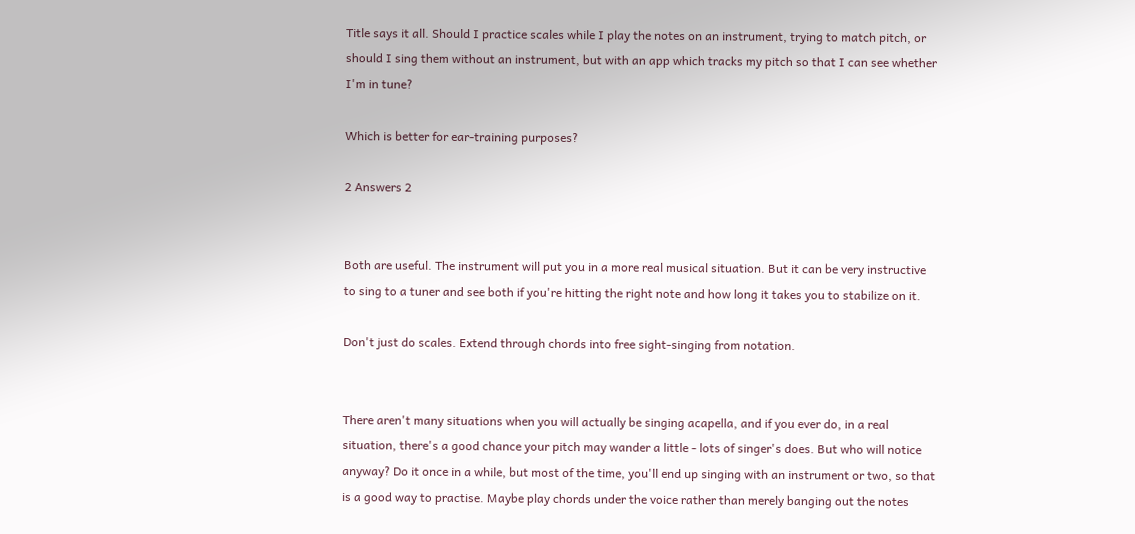Title says it all. Should I practice scales while I play the notes on an instrument, trying to match pitch, or should I sing them without an instrument, but with an app which tracks my pitch so that I can see whether I'm in tune?

Which is better for ear-training purposes?

2 Answers 2


Both are useful. The instrument will put you in a more real musical situation. But it can be very instructive to sing to a tuner and see both if you're hitting the right note and how long it takes you to stabilize on it.

Don't just do scales. Extend through chords into free sight-singing from notation.


There aren't many situations when you will actually be singing acapella, and if you ever do, in a real situation, there's a good chance your pitch may wander a little - lots of singer's does. But who will notice anyway? Do it once in a while, but most of the time, you'll end up singing with an instrument or two, so that is a good way to practise. Maybe play chords under the voice rather than merely banging out the notes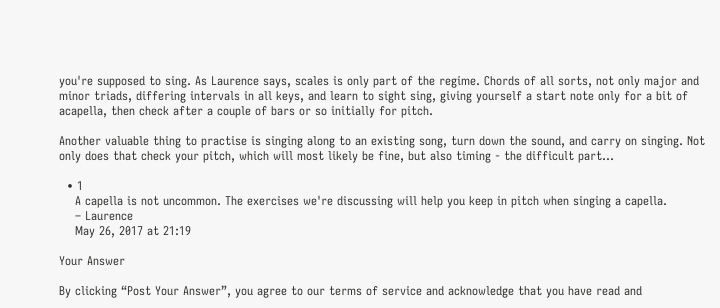you're supposed to sing. As Laurence says, scales is only part of the regime. Chords of all sorts, not only major and minor triads, differing intervals in all keys, and learn to sight sing, giving yourself a start note only for a bit of acapella, then check after a couple of bars or so initially for pitch.

Another valuable thing to practise is singing along to an existing song, turn down the sound, and carry on singing. Not only does that check your pitch, which will most likely be fine, but also timing - the difficult part...

  • 1
    A capella is not uncommon. The exercises we're discussing will help you keep in pitch when singing a capella.
    – Laurence
    May 26, 2017 at 21:19

Your Answer

By clicking “Post Your Answer”, you agree to our terms of service and acknowledge that you have read and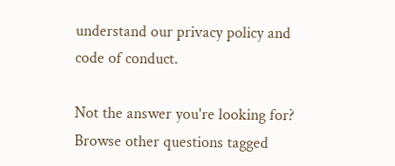understand our privacy policy and code of conduct.

Not the answer you're looking for? Browse other questions tagged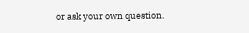or ask your own question.